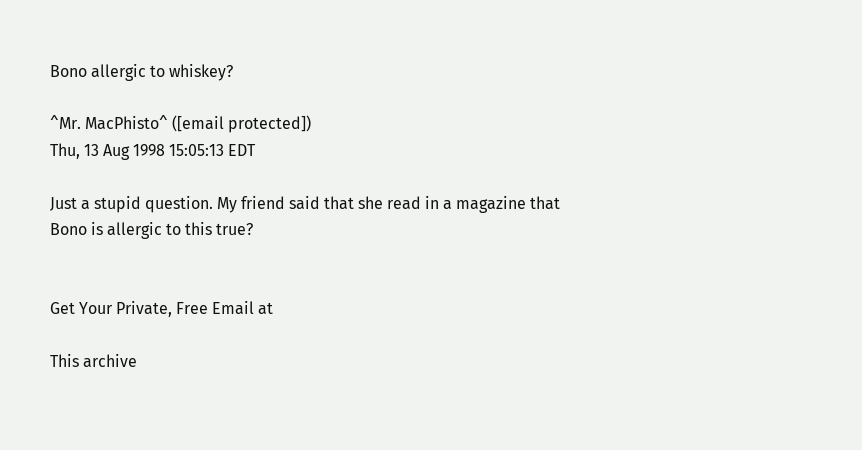Bono allergic to whiskey?

^Mr. MacPhisto^ ([email protected])
Thu, 13 Aug 1998 15:05:13 EDT

Just a stupid question. My friend said that she read in a magazine that
Bono is allergic to this true?


Get Your Private, Free Email at

This archive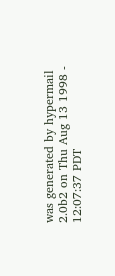was generated by hypermail 2.0b2 on Thu Aug 13 1998 - 12:07:37 PDT